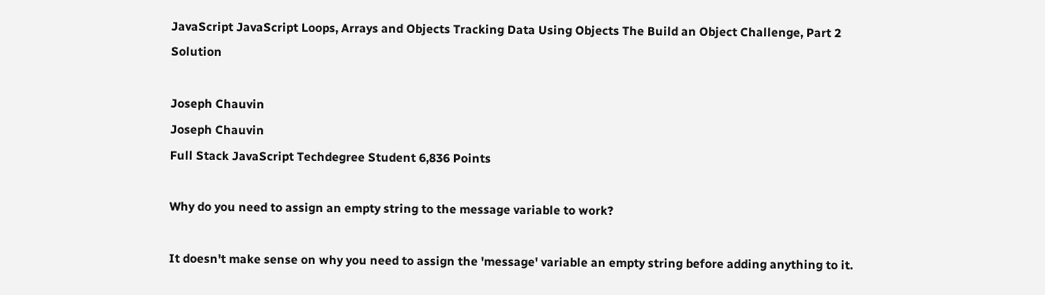JavaScript JavaScript Loops, Arrays and Objects Tracking Data Using Objects The Build an Object Challenge, Part 2 Solution

Joseph Chauvin
Joseph Chauvin
Full Stack JavaScript Techdegree Student 6,836 Points

Why do you need to assign an empty string to the message variable to work?

It doesn't make sense on why you need to assign the 'message' variable an empty string before adding anything to it.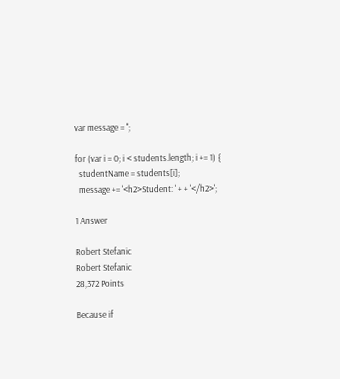var message = '';

for (var i = 0; i < students.length; i += 1) {
  studentName = students[i];
  message += '<h2>Student: ' + + '</h2>';

1 Answer

Robert Stefanic
Robert Stefanic
28,372 Points

Because if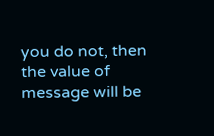you do not, then the value of message will be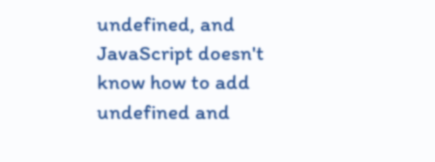undefined, and JavaScript doesn't know how to add undefined and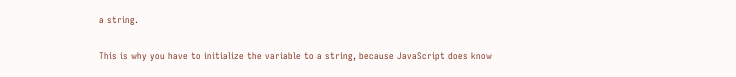a string.

This is why you have to initialize the variable to a string, because JavaScript does know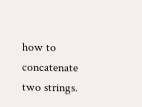how to concatenate two strings.